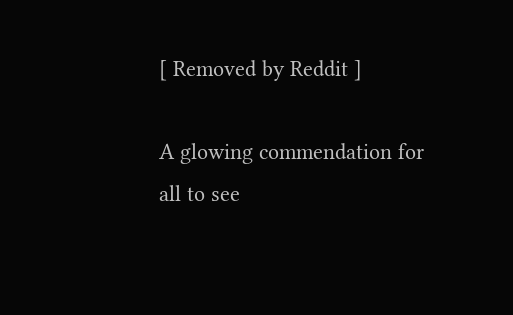[ Removed by Reddit ]

A glowing commendation for all to see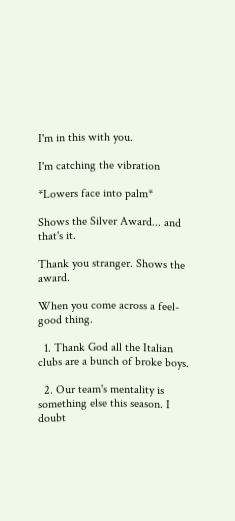I'm in this with you.

I'm catching the vibration

*Lowers face into palm*

Shows the Silver Award... and that's it.

Thank you stranger. Shows the award.

When you come across a feel-good thing.

  1. Thank God all the Italian clubs are a bunch of broke boys.

  2. Our team's mentality is something else this season. I doubt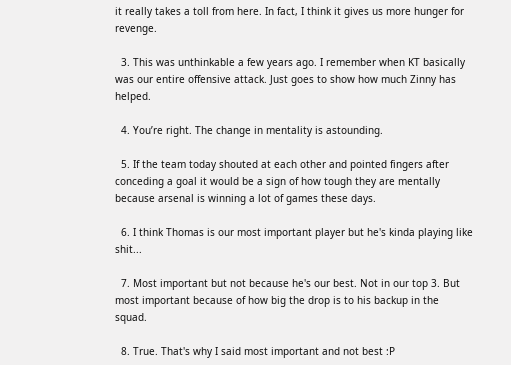it really takes a toll from here. In fact, I think it gives us more hunger for revenge.

  3. This was unthinkable a few years ago. I remember when KT basically was our entire offensive attack. Just goes to show how much Zinny has helped.

  4. You’re right. The change in mentality is astounding.

  5. If the team today shouted at each other and pointed fingers after conceding a goal it would be a sign of how tough they are mentally because arsenal is winning a lot of games these days.

  6. I think Thomas is our most important player but he's kinda playing like shit...

  7. Most important but not because he's our best. Not in our top 3. But most important because of how big the drop is to his backup in the squad.

  8. True. That's why I said most important and not best :P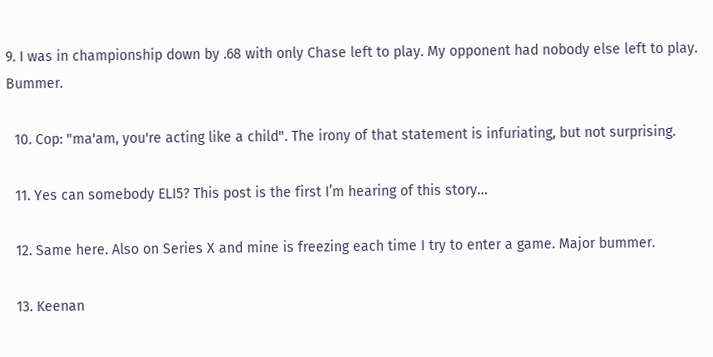9. I was in championship down by .68 with only Chase left to play. My opponent had nobody else left to play. Bummer.

  10. Cop: "ma'am, you're acting like a child". The irony of that statement is infuriating, but not surprising.

  11. Yes can somebody ELI5? This post is the first I’m hearing of this story…

  12. Same here. Also on Series X and mine is freezing each time I try to enter a game. Major bummer.

  13. Keenan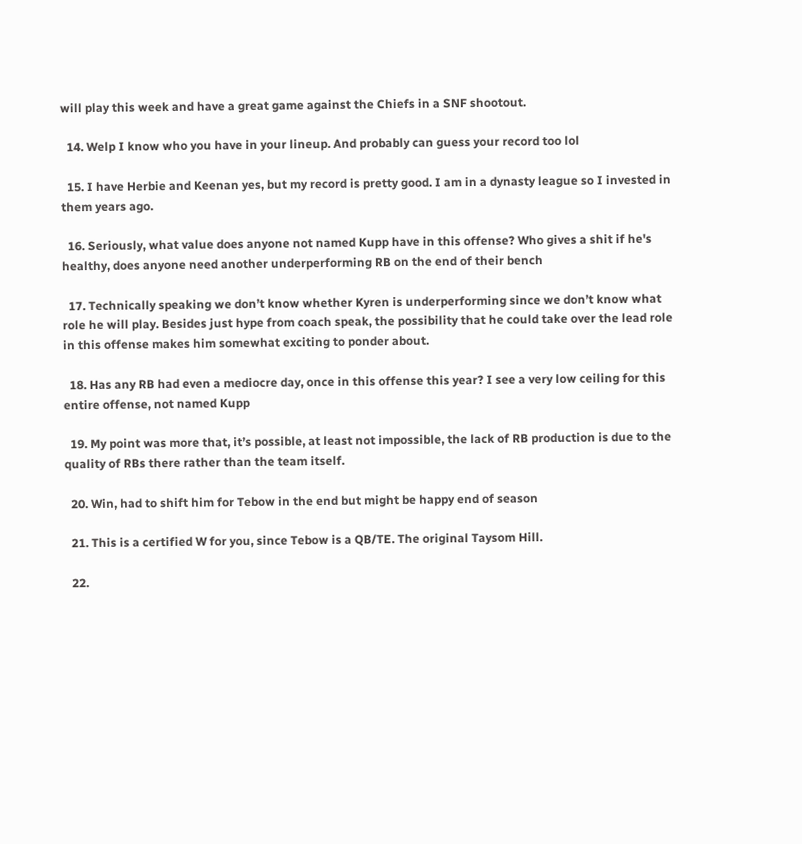will play this week and have a great game against the Chiefs in a SNF shootout.

  14. Welp I know who you have in your lineup. And probably can guess your record too lol

  15. I have Herbie and Keenan yes, but my record is pretty good. I am in a dynasty league so I invested in them years ago.

  16. Seriously, what value does anyone not named Kupp have in this offense? Who gives a shit if he's healthy, does anyone need another underperforming RB on the end of their bench

  17. Technically speaking we don’t know whether Kyren is underperforming since we don’t know what role he will play. Besides just hype from coach speak, the possibility that he could take over the lead role in this offense makes him somewhat exciting to ponder about.

  18. Has any RB had even a mediocre day, once in this offense this year? I see a very low ceiling for this entire offense, not named Kupp

  19. My point was more that, it’s possible, at least not impossible, the lack of RB production is due to the quality of RBs there rather than the team itself.

  20. Win, had to shift him for Tebow in the end but might be happy end of season

  21. This is a certified W for you, since Tebow is a QB/TE. The original Taysom Hill.

  22.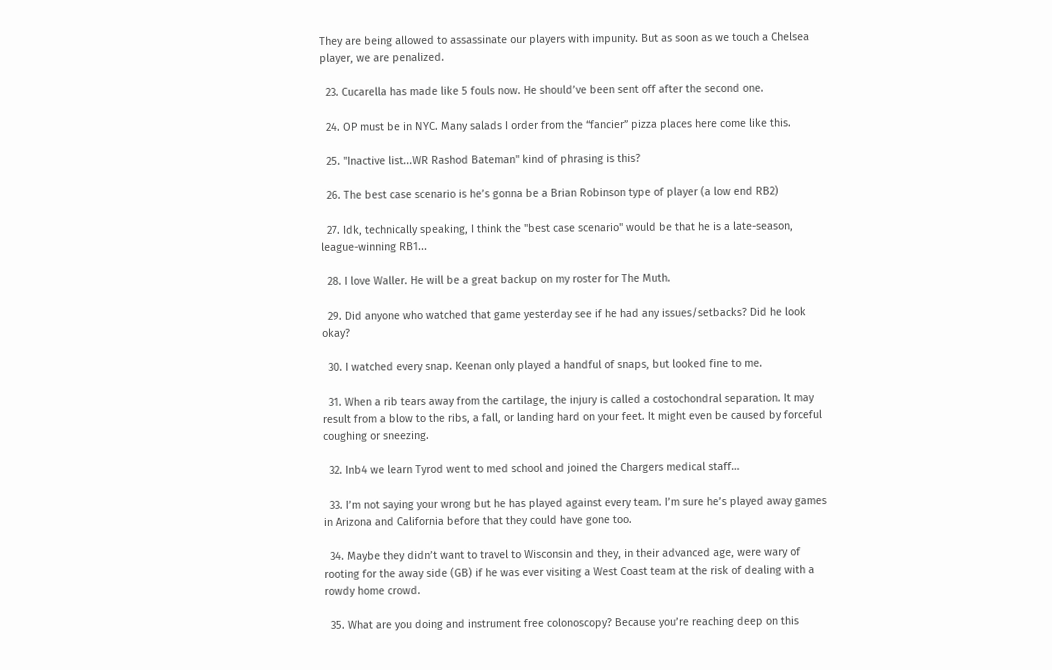They are being allowed to assassinate our players with impunity. But as soon as we touch a Chelsea player, we are penalized.

  23. Cucarella has made like 5 fouls now. He should’ve been sent off after the second one.

  24. OP must be in NYC. Many salads I order from the “fancier” pizza places here come like this.

  25. "Inactive list...WR Rashod Bateman" kind of phrasing is this?

  26. The best case scenario is he’s gonna be a Brian Robinson type of player (a low end RB2)

  27. Idk, technically speaking, I think the "best case scenario" would be that he is a late-season, league-winning RB1...

  28. I love Waller. He will be a great backup on my roster for The Muth.

  29. Did anyone who watched that game yesterday see if he had any issues/setbacks? Did he look okay?

  30. I watched every snap. Keenan only played a handful of snaps, but looked fine to me.

  31. When a rib tears away from the cartilage, the injury is called a costochondral separation. It may result from a blow to the ribs, a fall, or landing hard on your feet. It might even be caused by forceful coughing or sneezing.

  32. Inb4 we learn Tyrod went to med school and joined the Chargers medical staff…

  33. I’m not saying your wrong but he has played against every team. I’m sure he’s played away games in Arizona and California before that they could have gone too.

  34. Maybe they didn’t want to travel to Wisconsin and they, in their advanced age, were wary of rooting for the away side (GB) if he was ever visiting a West Coast team at the risk of dealing with a rowdy home crowd.

  35. What are you doing and instrument free colonoscopy? Because you’re reaching deep on this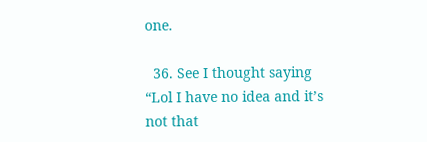one.

  36. See I thought saying “Lol I have no idea and it’s not that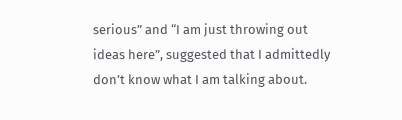serious” and “I am just throwing out ideas here”, suggested that I admittedly don’t know what I am talking about.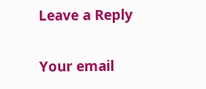Leave a Reply

Your email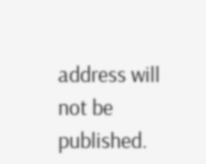address will not be published.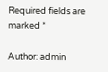Required fields are marked *

Author: admin